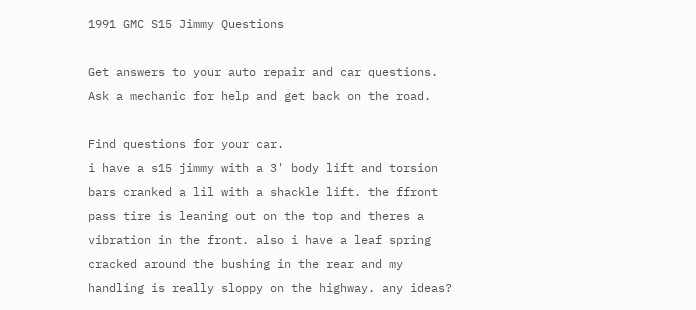1991 GMC S15 Jimmy Questions

Get answers to your auto repair and car questions. Ask a mechanic for help and get back on the road.

Find questions for your car.
i have a s15 jimmy with a 3' body lift and torsion bars cranked a lil with a shackle lift. the ffront pass tire is leaning out on the top and theres a vibration in the front. also i have a leaf spring cracked around the bushing in the rear and my handling is really sloppy on the highway. any ideas?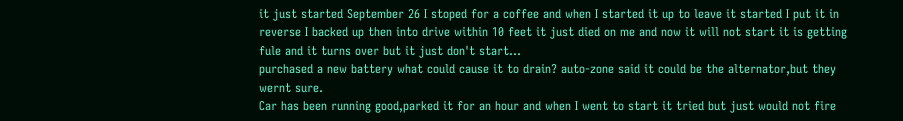it just started September 26 I stoped for a coffee and when I started it up to leave it started I put it in reverse I backed up then into drive within 10 feet it just died on me and now it will not start it is getting fule and it turns over but it just don't start...
purchased a new battery what could cause it to drain? auto-zone said it could be the alternator,but they wernt sure.
Car has been running good,parked it for an hour and when I went to start it tried but just would not fire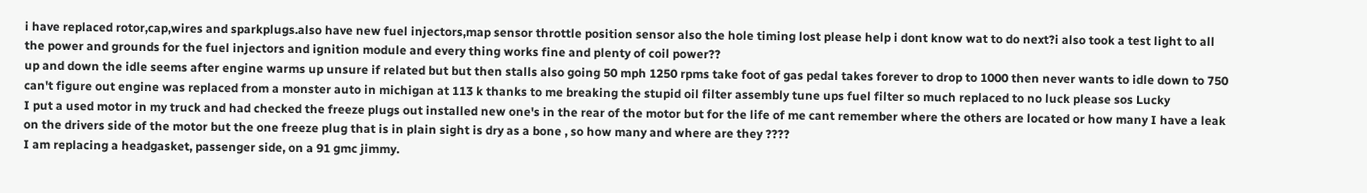i have replaced rotor,cap,wires and sparkplugs.also have new fuel injectors,map sensor throttle position sensor also the hole timing lost please help i dont know wat to do next?i also took a test light to all the power and grounds for the fuel injectors and ignition module and every thing works fine and plenty of coil power??
up and down the idle seems after engine warms up unsure if related but but then stalls also going 50 mph 1250 rpms take foot of gas pedal takes forever to drop to 1000 then never wants to idle down to 750 can't figure out engine was replaced from a monster auto in michigan at 113 k thanks to me breaking the stupid oil filter assembly tune ups fuel filter so much replaced to no luck please sos Lucky
I put a used motor in my truck and had checked the freeze plugs out installed new one's in the rear of the motor but for the life of me cant remember where the others are located or how many I have a leak on the drivers side of the motor but the one freeze plug that is in plain sight is dry as a bone , so how many and where are they ????
I am replacing a headgasket, passenger side, on a 91 gmc jimmy.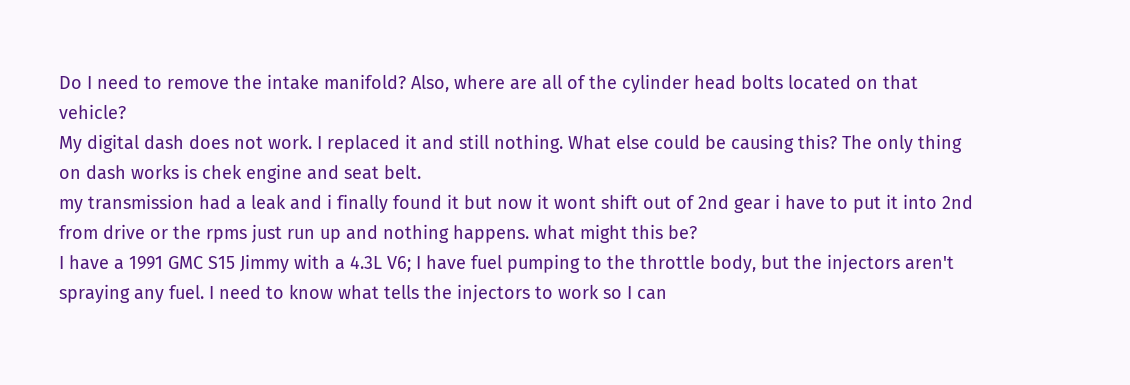Do I need to remove the intake manifold? Also, where are all of the cylinder head bolts located on that vehicle?
My digital dash does not work. I replaced it and still nothing. What else could be causing this? The only thing on dash works is chek engine and seat belt.
my transmission had a leak and i finally found it but now it wont shift out of 2nd gear i have to put it into 2nd from drive or the rpms just run up and nothing happens. what might this be?
I have a 1991 GMC S15 Jimmy with a 4.3L V6; I have fuel pumping to the throttle body, but the injectors aren't spraying any fuel. I need to know what tells the injectors to work so I can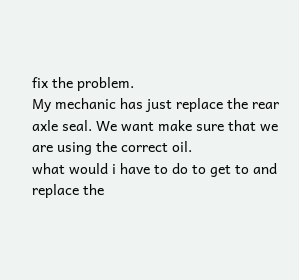fix the problem.
My mechanic has just replace the rear axle seal. We want make sure that we are using the correct oil.
what would i have to do to get to and replace the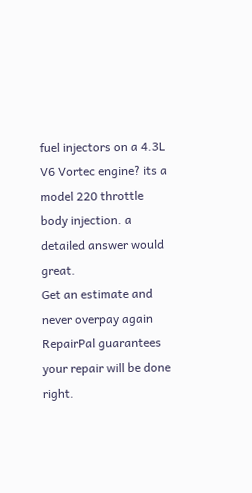fuel injectors on a 4.3L V6 Vortec engine? its a model 220 throttle body injection. a detailed answer would great.
Get an estimate and never overpay again
RepairPal guarantees your repair will be done right.